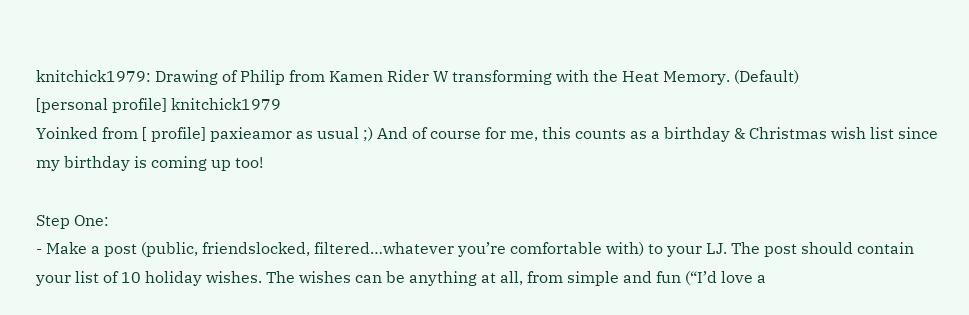knitchick1979: Drawing of Philip from Kamen Rider W transforming with the Heat Memory. (Default)
[personal profile] knitchick1979
Yoinked from [ profile] paxieamor as usual ;) And of course for me, this counts as a birthday & Christmas wish list since my birthday is coming up too!

Step One:
- Make a post (public, friendslocked, filtered…whatever you’re comfortable with) to your LJ. The post should contain your list of 10 holiday wishes. The wishes can be anything at all, from simple and fun (“I’d love a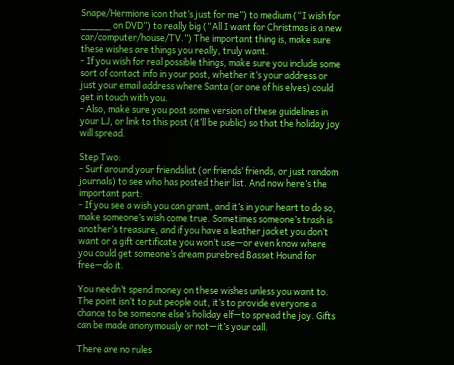Snape/Hermione icon that’s just for me”) to medium (“I wish for _____ on DVD”) to really big (“All I want for Christmas is a new car/computer/house/TV.”) The important thing is, make sure these wishes are things you really, truly want.
- If you wish for real possible things, make sure you include some sort of contact info in your post, whether it’s your address or just your email address where Santa (or one of his elves) could get in touch with you.
- Also, make sure you post some version of these guidelines in your LJ, or link to this post (it’ll be public) so that the holiday joy will spread.

Step Two:
- Surf around your friendslist (or friends’ friends, or just random journals) to see who has posted their list. And now here’s the important part:
- If you see a wish you can grant, and it’s in your heart to do so, make someone’s wish come true. Sometimes someone’s trash is another’s treasure, and if you have a leather jacket you don’t want or a gift certificate you won’t use—or even know where you could get someone’s dream purebred Basset Hound for free—do it.

You needn’t spend money on these wishes unless you want to. The point isn’t to put people out, it’s to provide everyone a chance to be someone else’s holiday elf—to spread the joy. Gifts can be made anonymously or not—it’s your call.

There are no rules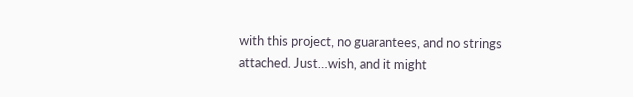with this project, no guarantees, and no strings attached. Just…wish, and it might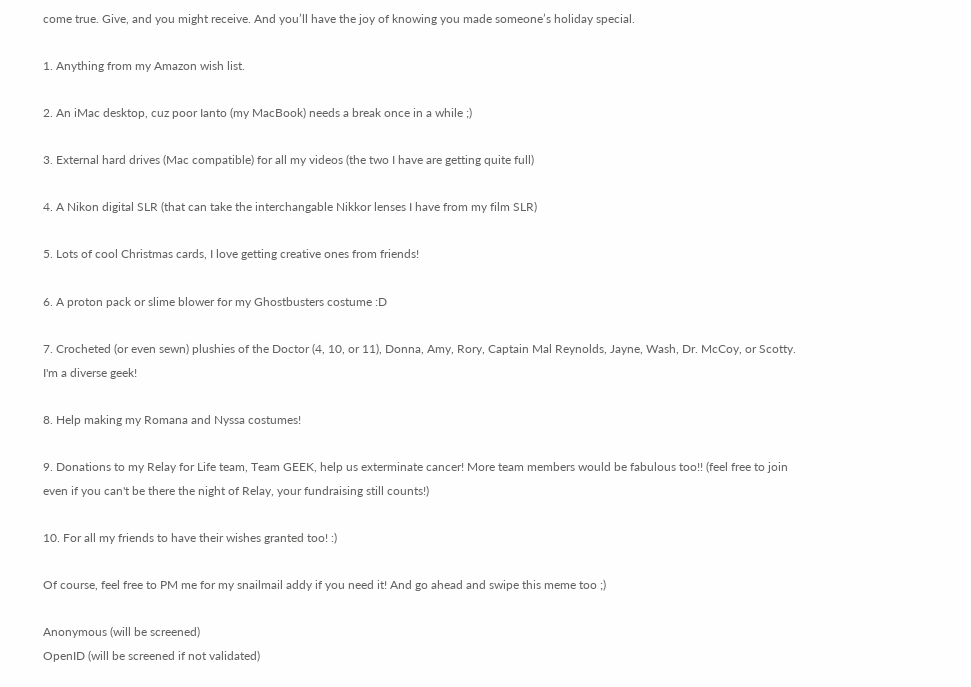come true. Give, and you might receive. And you’ll have the joy of knowing you made someone’s holiday special.

1. Anything from my Amazon wish list.

2. An iMac desktop, cuz poor Ianto (my MacBook) needs a break once in a while ;)

3. External hard drives (Mac compatible) for all my videos (the two I have are getting quite full)

4. A Nikon digital SLR (that can take the interchangable Nikkor lenses I have from my film SLR)

5. Lots of cool Christmas cards, I love getting creative ones from friends!

6. A proton pack or slime blower for my Ghostbusters costume :D

7. Crocheted (or even sewn) plushies of the Doctor (4, 10, or 11), Donna, Amy, Rory, Captain Mal Reynolds, Jayne, Wash, Dr. McCoy, or Scotty. I'm a diverse geek!

8. Help making my Romana and Nyssa costumes!

9. Donations to my Relay for Life team, Team GEEK, help us exterminate cancer! More team members would be fabulous too!! (feel free to join even if you can't be there the night of Relay, your fundraising still counts!)

10. For all my friends to have their wishes granted too! :)

Of course, feel free to PM me for my snailmail addy if you need it! And go ahead and swipe this meme too ;)

Anonymous (will be screened)
OpenID (will be screened if not validated)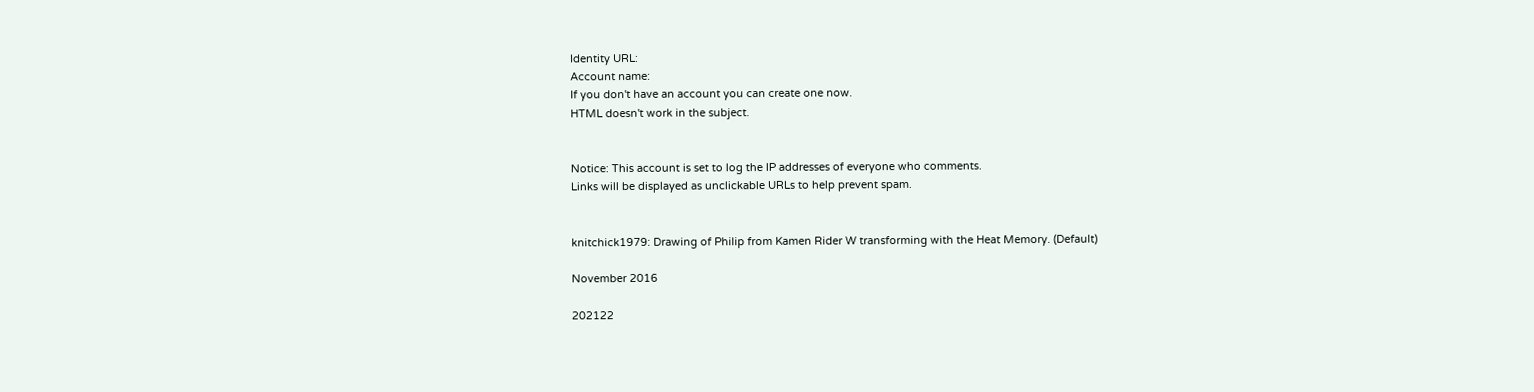Identity URL:
Account name:
If you don't have an account you can create one now.
HTML doesn't work in the subject.


Notice: This account is set to log the IP addresses of everyone who comments.
Links will be displayed as unclickable URLs to help prevent spam.


knitchick1979: Drawing of Philip from Kamen Rider W transforming with the Heat Memory. (Default)

November 2016

202122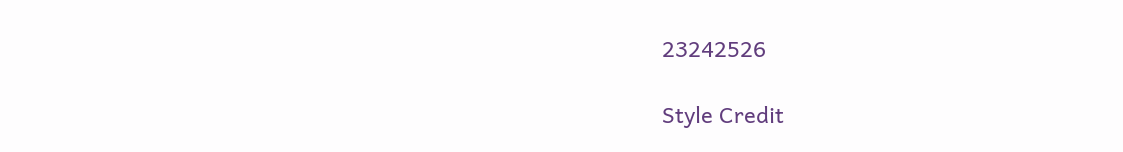23242526

Style Credit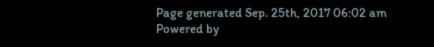Page generated Sep. 25th, 2017 06:02 am
Powered by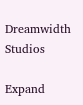Dreamwidth Studios

Expand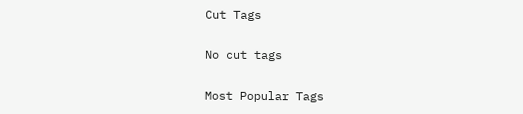Cut Tags

No cut tags

Most Popular Tags